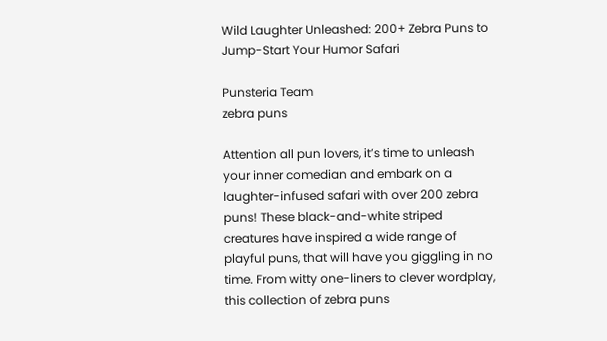Wild Laughter Unleashed: 200+ Zebra Puns to Jump-Start Your Humor Safari

Punsteria Team
zebra puns

Attention all pun lovers, it’s time to unleash your inner comedian and embark on a laughter-infused safari with over 200 zebra puns! These black-and-white striped creatures have inspired a wide range of playful puns, that will have you giggling in no time. From witty one-liners to clever wordplay, this collection of zebra puns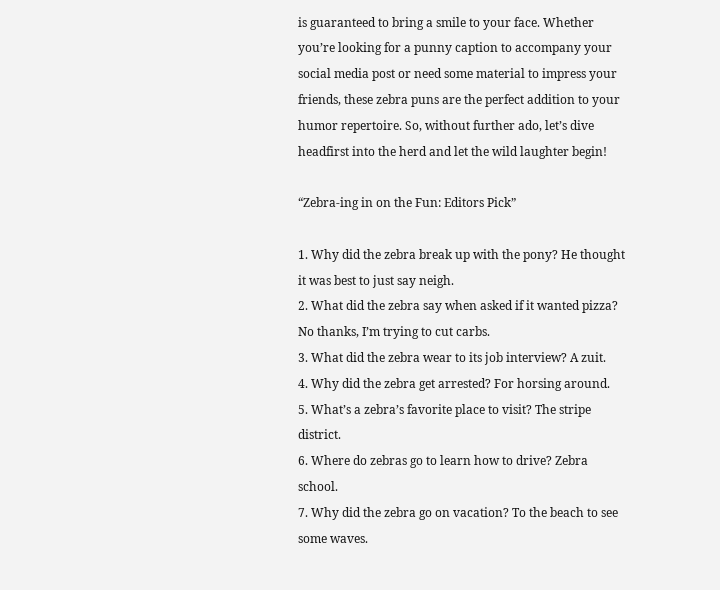is guaranteed to bring a smile to your face. Whether you’re looking for a punny caption to accompany your social media post or need some material to impress your friends, these zebra puns are the perfect addition to your humor repertoire. So, without further ado, let’s dive headfirst into the herd and let the wild laughter begin!

“Zebra-ing in on the Fun: Editors Pick”

1. Why did the zebra break up with the pony? He thought it was best to just say neigh.
2. What did the zebra say when asked if it wanted pizza? No thanks, I’m trying to cut carbs.
3. What did the zebra wear to its job interview? A zuit.
4. Why did the zebra get arrested? For horsing around.
5. What’s a zebra’s favorite place to visit? The stripe district.
6. Where do zebras go to learn how to drive? Zebra school.
7. Why did the zebra go on vacation? To the beach to see some waves.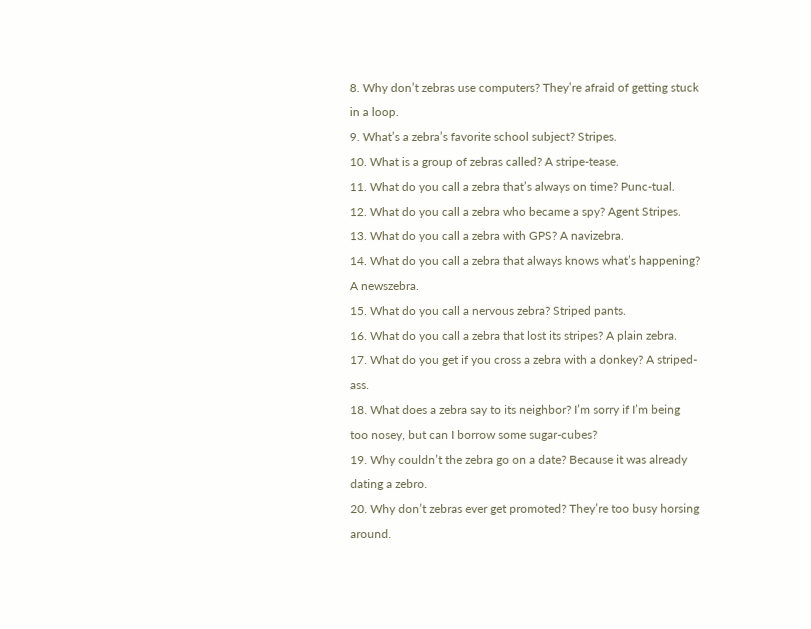8. Why don’t zebras use computers? They’re afraid of getting stuck in a loop.
9. What’s a zebra’s favorite school subject? Stripes.
10. What is a group of zebras called? A stripe-tease.
11. What do you call a zebra that’s always on time? Punc-tual.
12. What do you call a zebra who became a spy? Agent Stripes.
13. What do you call a zebra with GPS? A navizebra.
14. What do you call a zebra that always knows what’s happening? A newszebra.
15. What do you call a nervous zebra? Striped pants.
16. What do you call a zebra that lost its stripes? A plain zebra.
17. What do you get if you cross a zebra with a donkey? A striped-ass.
18. What does a zebra say to its neighbor? I’m sorry if I’m being too nosey, but can I borrow some sugar-cubes?
19. Why couldn’t the zebra go on a date? Because it was already dating a zebro.
20. Why don’t zebras ever get promoted? They’re too busy horsing around.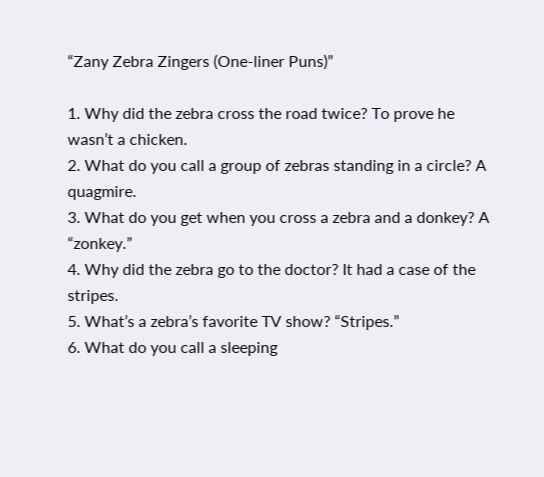“Zany Zebra Zingers (One-liner Puns)”

1. Why did the zebra cross the road twice? To prove he wasn’t a chicken.
2. What do you call a group of zebras standing in a circle? A quagmire.
3. What do you get when you cross a zebra and a donkey? A “zonkey.”
4. Why did the zebra go to the doctor? It had a case of the stripes.
5. What’s a zebra’s favorite TV show? “Stripes.”
6. What do you call a sleeping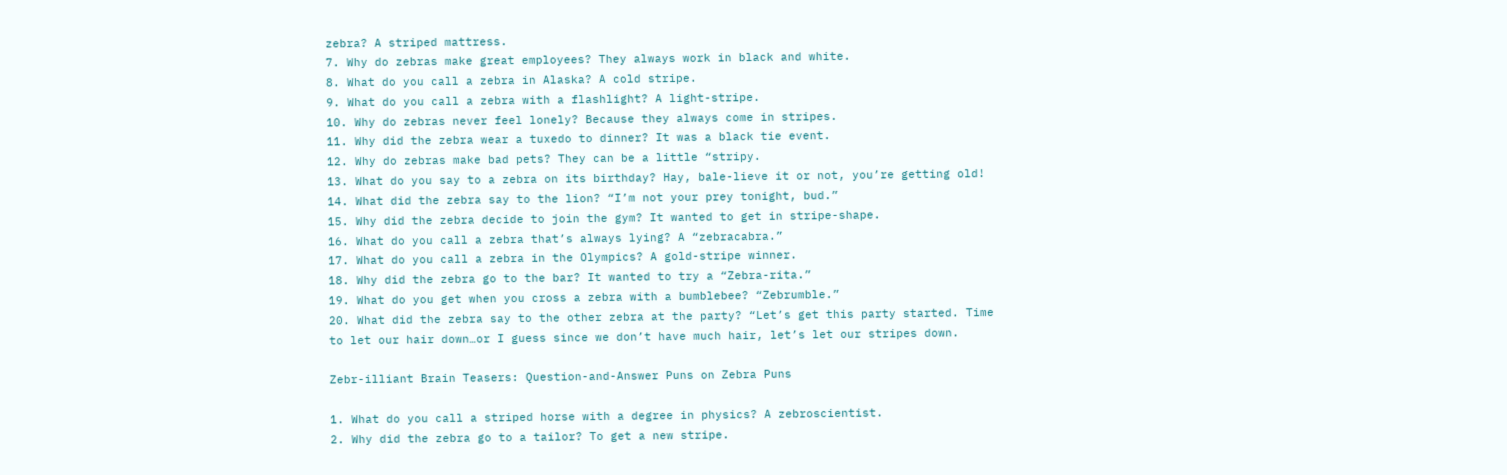zebra? A striped mattress.
7. Why do zebras make great employees? They always work in black and white.
8. What do you call a zebra in Alaska? A cold stripe.
9. What do you call a zebra with a flashlight? A light-stripe.
10. Why do zebras never feel lonely? Because they always come in stripes.
11. Why did the zebra wear a tuxedo to dinner? It was a black tie event.
12. Why do zebras make bad pets? They can be a little “stripy.
13. What do you say to a zebra on its birthday? Hay, bale-lieve it or not, you’re getting old!
14. What did the zebra say to the lion? “I’m not your prey tonight, bud.”
15. Why did the zebra decide to join the gym? It wanted to get in stripe-shape.
16. What do you call a zebra that’s always lying? A “zebracabra.”
17. What do you call a zebra in the Olympics? A gold-stripe winner.
18. Why did the zebra go to the bar? It wanted to try a “Zebra-rita.”
19. What do you get when you cross a zebra with a bumblebee? “Zebrumble.”
20. What did the zebra say to the other zebra at the party? “Let’s get this party started. Time to let our hair down…or I guess since we don’t have much hair, let’s let our stripes down.

Zebr-illiant Brain Teasers: Question-and-Answer Puns on Zebra Puns

1. What do you call a striped horse with a degree in physics? A zebroscientist.
2. Why did the zebra go to a tailor? To get a new stripe.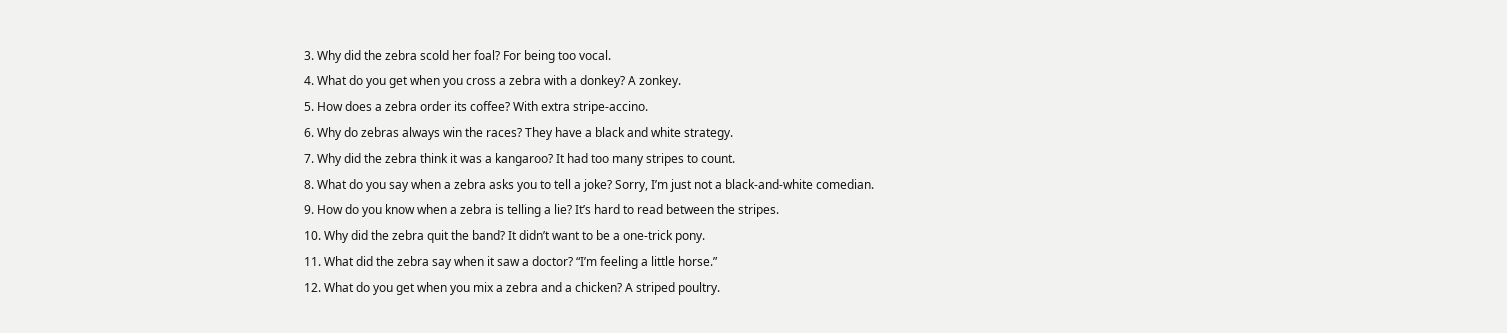3. Why did the zebra scold her foal? For being too vocal.
4. What do you get when you cross a zebra with a donkey? A zonkey.
5. How does a zebra order its coffee? With extra stripe-accino.
6. Why do zebras always win the races? They have a black and white strategy.
7. Why did the zebra think it was a kangaroo? It had too many stripes to count.
8. What do you say when a zebra asks you to tell a joke? Sorry, I’m just not a black-and-white comedian.
9. How do you know when a zebra is telling a lie? It’s hard to read between the stripes.
10. Why did the zebra quit the band? It didn’t want to be a one-trick pony.
11. What did the zebra say when it saw a doctor? “I’m feeling a little horse.”
12. What do you get when you mix a zebra and a chicken? A striped poultry.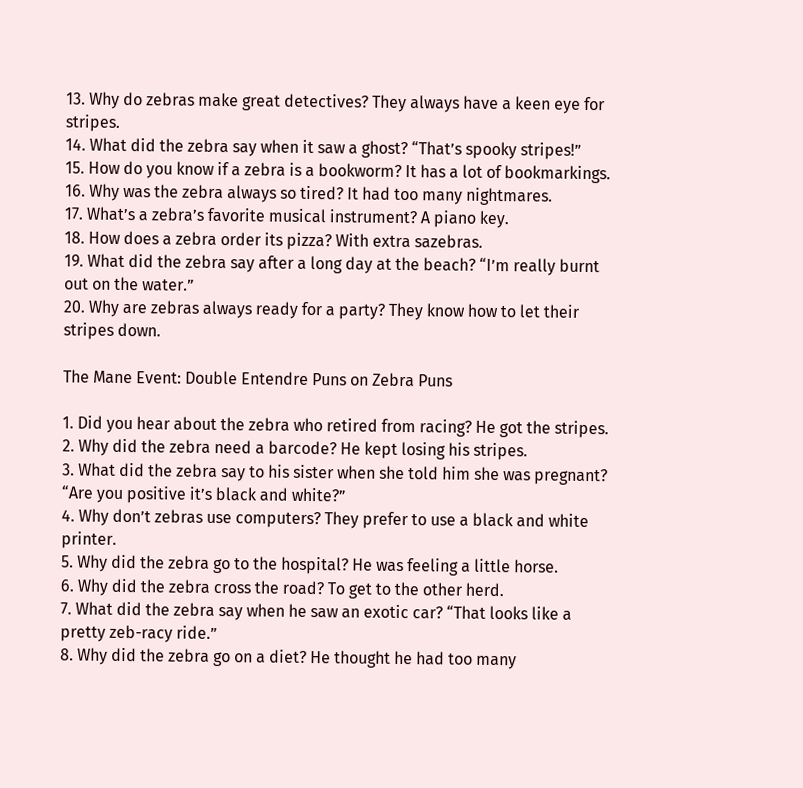13. Why do zebras make great detectives? They always have a keen eye for stripes.
14. What did the zebra say when it saw a ghost? “That’s spooky stripes!”
15. How do you know if a zebra is a bookworm? It has a lot of bookmarkings.
16. Why was the zebra always so tired? It had too many nightmares.
17. What’s a zebra’s favorite musical instrument? A piano key.
18. How does a zebra order its pizza? With extra sazebras.
19. What did the zebra say after a long day at the beach? “I’m really burnt out on the water.”
20. Why are zebras always ready for a party? They know how to let their stripes down.

The Mane Event: Double Entendre Puns on Zebra Puns

1. Did you hear about the zebra who retired from racing? He got the stripes.
2. Why did the zebra need a barcode? He kept losing his stripes.
3. What did the zebra say to his sister when she told him she was pregnant? “Are you positive it’s black and white?”
4. Why don’t zebras use computers? They prefer to use a black and white printer.
5. Why did the zebra go to the hospital? He was feeling a little horse.
6. Why did the zebra cross the road? To get to the other herd.
7. What did the zebra say when he saw an exotic car? “That looks like a pretty zeb-racy ride.”
8. Why did the zebra go on a diet? He thought he had too many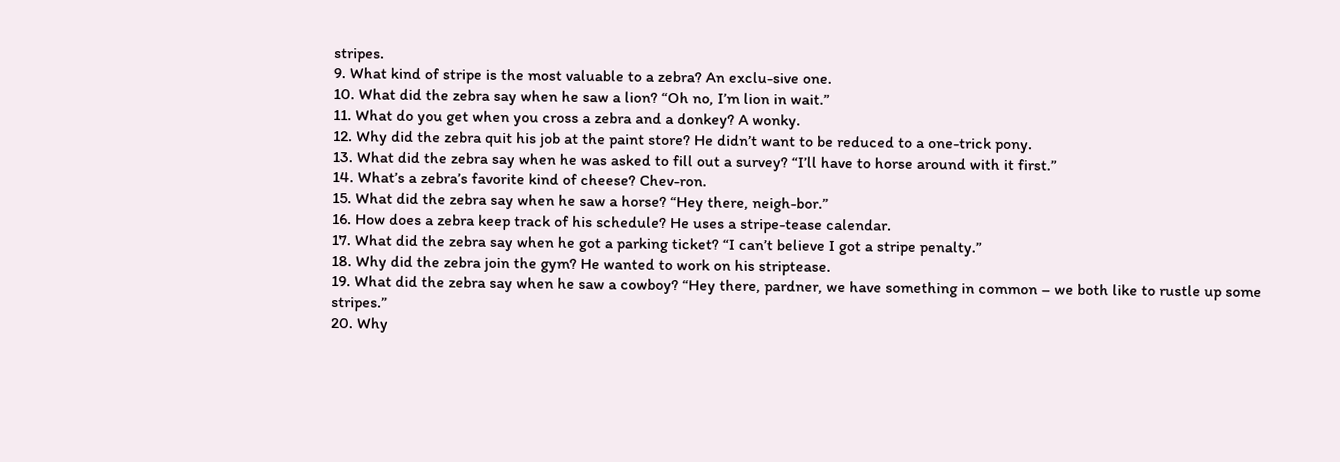stripes.
9. What kind of stripe is the most valuable to a zebra? An exclu-sive one.
10. What did the zebra say when he saw a lion? “Oh no, I’m lion in wait.”
11. What do you get when you cross a zebra and a donkey? A wonky.
12. Why did the zebra quit his job at the paint store? He didn’t want to be reduced to a one-trick pony.
13. What did the zebra say when he was asked to fill out a survey? “I’ll have to horse around with it first.”
14. What’s a zebra’s favorite kind of cheese? Chev-ron.
15. What did the zebra say when he saw a horse? “Hey there, neigh-bor.”
16. How does a zebra keep track of his schedule? He uses a stripe-tease calendar.
17. What did the zebra say when he got a parking ticket? “I can’t believe I got a stripe penalty.”
18. Why did the zebra join the gym? He wanted to work on his striptease.
19. What did the zebra say when he saw a cowboy? “Hey there, pardner, we have something in common – we both like to rustle up some stripes.”
20. Why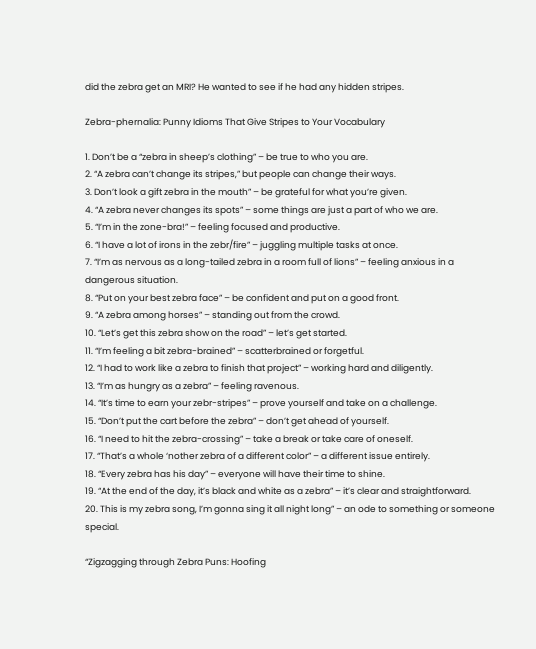did the zebra get an MRI? He wanted to see if he had any hidden stripes.

Zebra-phernalia: Punny Idioms That Give Stripes to Your Vocabulary

1. Don’t be a “zebra in sheep’s clothing” – be true to who you are.
2. “A zebra can’t change its stripes,” but people can change their ways.
3. Don’t look a gift zebra in the mouth” – be grateful for what you’re given.
4. “A zebra never changes its spots” – some things are just a part of who we are.
5. “I’m in the zone-bra!” – feeling focused and productive.
6. “I have a lot of irons in the zebr/fire” – juggling multiple tasks at once.
7. “I’m as nervous as a long-tailed zebra in a room full of lions” – feeling anxious in a dangerous situation.
8. “Put on your best zebra face” – be confident and put on a good front.
9. “A zebra among horses” – standing out from the crowd.
10. “Let’s get this zebra show on the road” – let’s get started.
11. “I’m feeling a bit zebra-brained” – scatterbrained or forgetful.
12. “I had to work like a zebra to finish that project” – working hard and diligently.
13. “I’m as hungry as a zebra” – feeling ravenous.
14. “It’s time to earn your zebr-stripes” – prove yourself and take on a challenge.
15. “Don’t put the cart before the zebra” – don’t get ahead of yourself.
16. “I need to hit the zebra-crossing” – take a break or take care of oneself.
17. “That’s a whole ‘nother zebra of a different color” – a different issue entirely.
18. “Every zebra has his day” – everyone will have their time to shine.
19. “At the end of the day, it’s black and white as a zebra” – it’s clear and straightforward.
20. This is my zebra song, I’m gonna sing it all night long” – an ode to something or someone special.

“Zigzagging through Zebra Puns: Hoofing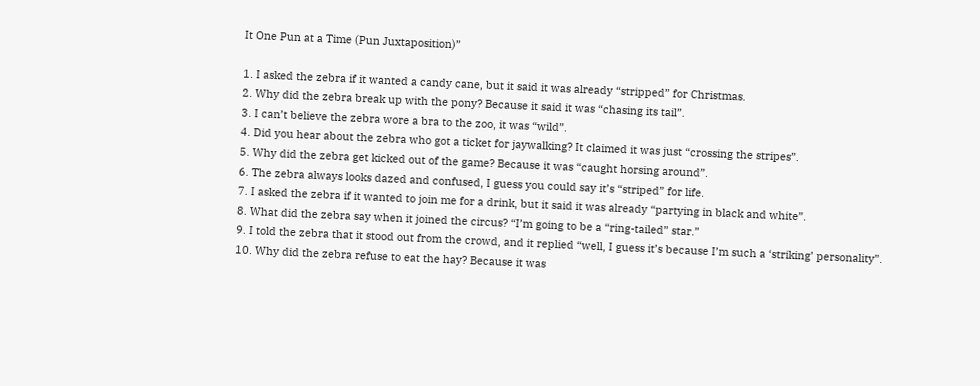It One Pun at a Time (Pun Juxtaposition)”

1. I asked the zebra if it wanted a candy cane, but it said it was already “stripped” for Christmas.
2. Why did the zebra break up with the pony? Because it said it was “chasing its tail”.
3. I can’t believe the zebra wore a bra to the zoo, it was “wild”.
4. Did you hear about the zebra who got a ticket for jaywalking? It claimed it was just “crossing the stripes”.
5. Why did the zebra get kicked out of the game? Because it was “caught horsing around”.
6. The zebra always looks dazed and confused, I guess you could say it’s “striped” for life.
7. I asked the zebra if it wanted to join me for a drink, but it said it was already “partying in black and white”.
8. What did the zebra say when it joined the circus? “I’m going to be a “ring-tailed” star.”
9. I told the zebra that it stood out from the crowd, and it replied “well, I guess it’s because I’m such a ‘striking’ personality”.
10. Why did the zebra refuse to eat the hay? Because it was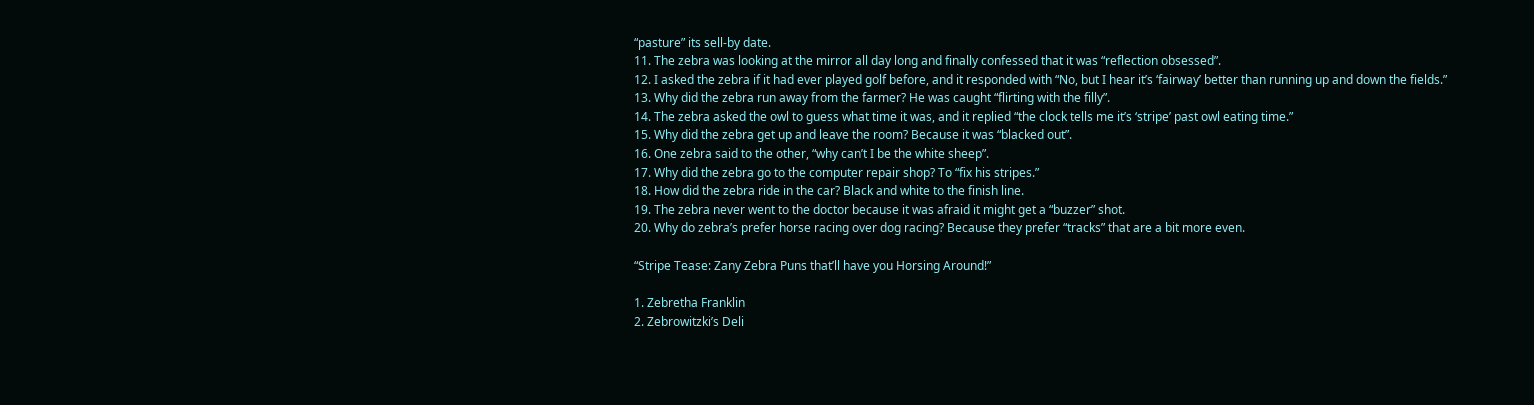“pasture” its sell-by date.
11. The zebra was looking at the mirror all day long and finally confessed that it was “reflection obsessed”.
12. I asked the zebra if it had ever played golf before, and it responded with “No, but I hear it’s ‘fairway’ better than running up and down the fields.”
13. Why did the zebra run away from the farmer? He was caught “flirting with the filly”.
14. The zebra asked the owl to guess what time it was, and it replied “the clock tells me it’s ‘stripe’ past owl eating time.”
15. Why did the zebra get up and leave the room? Because it was “blacked out”.
16. One zebra said to the other, “why can’t I be the white sheep”.
17. Why did the zebra go to the computer repair shop? To “fix his stripes.”
18. How did the zebra ride in the car? Black and white to the finish line.
19. The zebra never went to the doctor because it was afraid it might get a “buzzer” shot.
20. Why do zebra’s prefer horse racing over dog racing? Because they prefer “tracks” that are a bit more even.

“Stripe Tease: Zany Zebra Puns that’ll have you Horsing Around!”

1. Zebretha Franklin
2. Zebrowitzki’s Deli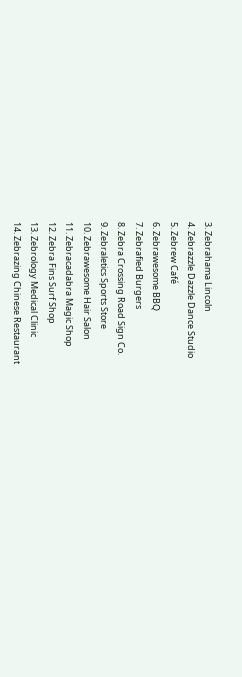3. Zebrahama Lincoln
4. Zebrazzle Dazzle Dance Studio
5. Zebrew Café
6. Zebrawesome BBQ
7. Zebrafied Burgers
8. Zebra Crossing Road Sign Co.
9. Zebraletics Sports Store
10. Zebrawesome Hair Salon
11. Zebracadabra Magic Shop
12. Zebra Fins Surf Shop
13. Zebrology Medical Clinic
14. Zebrazing Chinese Restaurant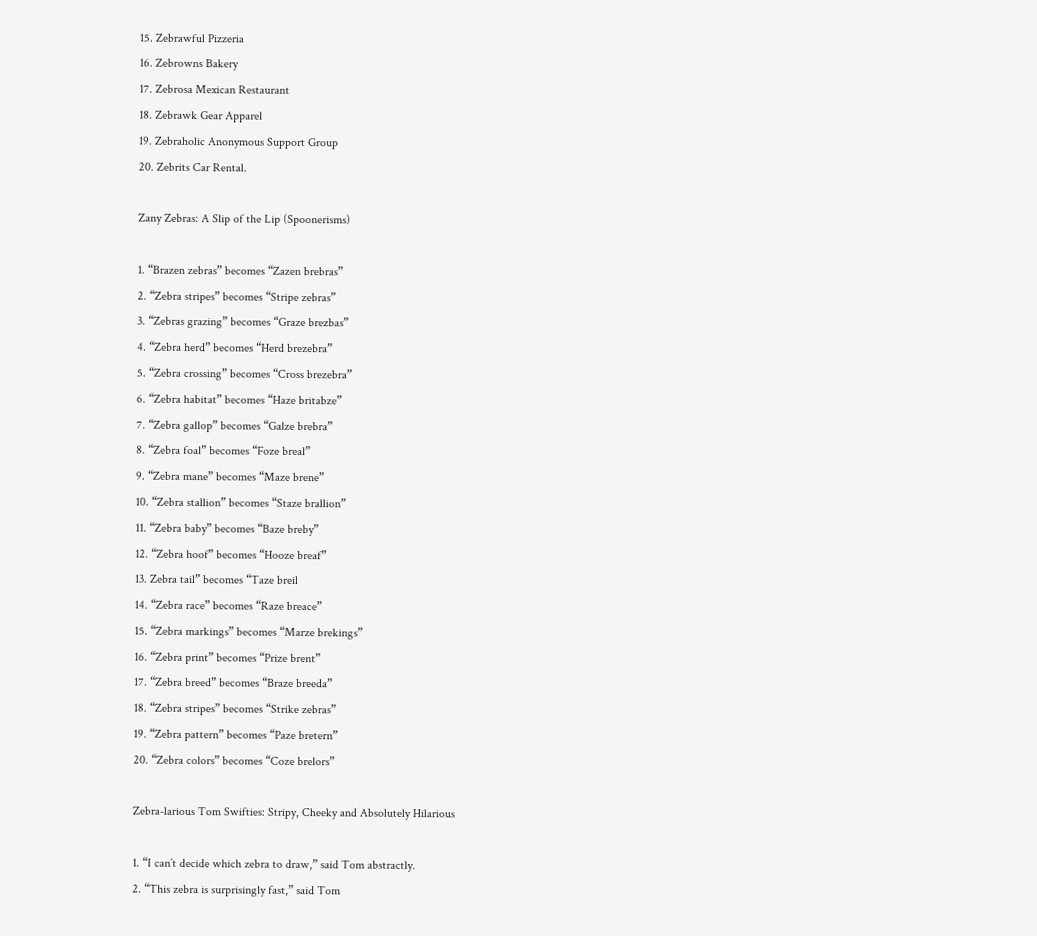15. Zebrawful Pizzeria
16. Zebrowns Bakery
17. Zebrosa Mexican Restaurant
18. Zebrawk Gear Apparel
19. Zebraholic Anonymous Support Group
20. Zebrits Car Rental.

Zany Zebras: A Slip of the Lip (Spoonerisms)

1. “Brazen zebras” becomes “Zazen brebras”
2. “Zebra stripes” becomes “Stripe zebras”
3. “Zebras grazing” becomes “Graze brezbas”
4. “Zebra herd” becomes “Herd brezebra”
5. “Zebra crossing” becomes “Cross brezebra”
6. “Zebra habitat” becomes “Haze britabze”
7. “Zebra gallop” becomes “Galze brebra”
8. “Zebra foal” becomes “Foze breal”
9. “Zebra mane” becomes “Maze brene”
10. “Zebra stallion” becomes “Staze brallion”
11. “Zebra baby” becomes “Baze breby”
12. “Zebra hoof” becomes “Hooze breaf”
13. Zebra tail” becomes “Taze breil
14. “Zebra race” becomes “Raze breace”
15. “Zebra markings” becomes “Marze brekings”
16. “Zebra print” becomes “Prize brent”
17. “Zebra breed” becomes “Braze breeda”
18. “Zebra stripes” becomes “Strike zebras”
19. “Zebra pattern” becomes “Paze bretern”
20. “Zebra colors” becomes “Coze brelors”

Zebra-larious Tom Swifties: Stripy, Cheeky and Absolutely Hilarious

1. “I can’t decide which zebra to draw,” said Tom abstractly.
2. “This zebra is surprisingly fast,” said Tom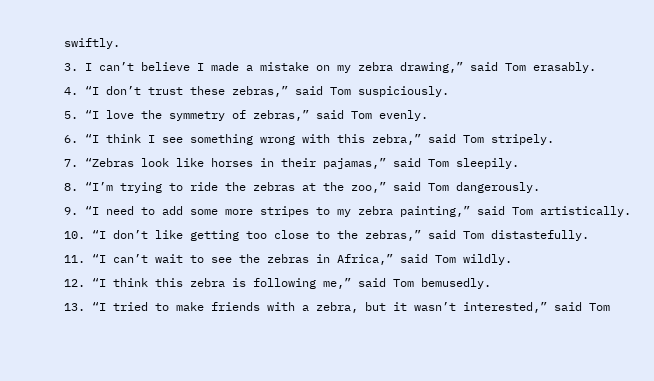swiftly.
3. I can’t believe I made a mistake on my zebra drawing,” said Tom erasably.
4. “I don’t trust these zebras,” said Tom suspiciously.
5. “I love the symmetry of zebras,” said Tom evenly.
6. “I think I see something wrong with this zebra,” said Tom stripely.
7. “Zebras look like horses in their pajamas,” said Tom sleepily.
8. “I’m trying to ride the zebras at the zoo,” said Tom dangerously.
9. “I need to add some more stripes to my zebra painting,” said Tom artistically.
10. “I don’t like getting too close to the zebras,” said Tom distastefully.
11. “I can’t wait to see the zebras in Africa,” said Tom wildly.
12. “I think this zebra is following me,” said Tom bemusedly.
13. “I tried to make friends with a zebra, but it wasn’t interested,” said Tom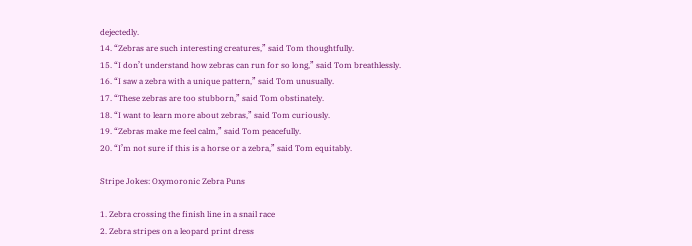dejectedly.
14. “Zebras are such interesting creatures,” said Tom thoughtfully.
15. “I don’t understand how zebras can run for so long,” said Tom breathlessly.
16. “I saw a zebra with a unique pattern,” said Tom unusually.
17. “These zebras are too stubborn,” said Tom obstinately.
18. “I want to learn more about zebras,” said Tom curiously.
19. “Zebras make me feel calm,” said Tom peacefully.
20. “I’m not sure if this is a horse or a zebra,” said Tom equitably.

Stripe Jokes: Oxymoronic Zebra Puns

1. Zebra crossing the finish line in a snail race
2. Zebra stripes on a leopard print dress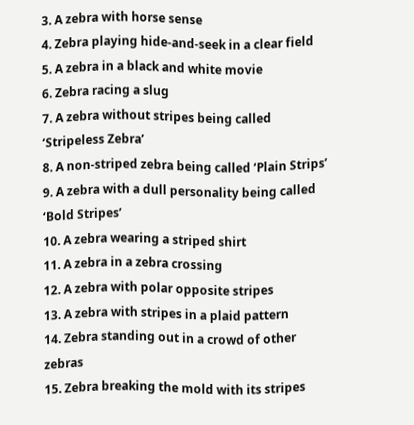3. A zebra with horse sense
4. Zebra playing hide-and-seek in a clear field
5. A zebra in a black and white movie
6. Zebra racing a slug
7. A zebra without stripes being called ‘Stripeless Zebra’
8. A non-striped zebra being called ‘Plain Strips’
9. A zebra with a dull personality being called ‘Bold Stripes’
10. A zebra wearing a striped shirt
11. A zebra in a zebra crossing
12. A zebra with polar opposite stripes
13. A zebra with stripes in a plaid pattern
14. Zebra standing out in a crowd of other zebras
15. Zebra breaking the mold with its stripes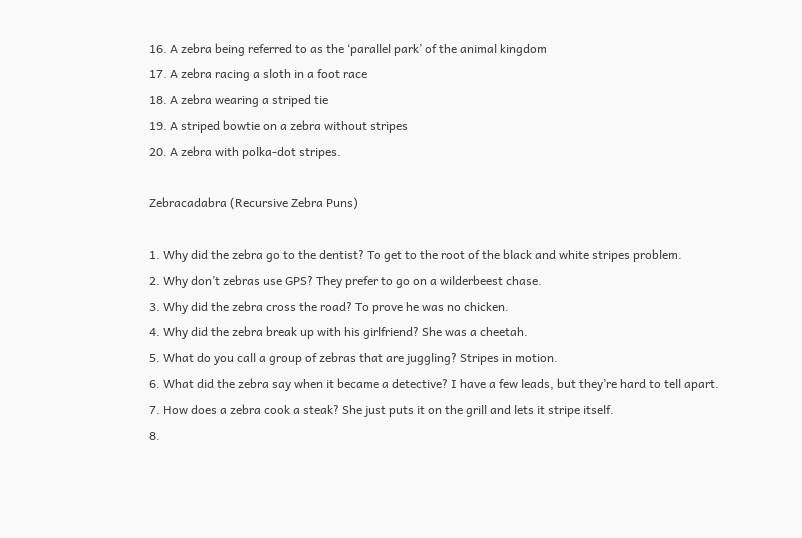16. A zebra being referred to as the ‘parallel park’ of the animal kingdom
17. A zebra racing a sloth in a foot race
18. A zebra wearing a striped tie
19. A striped bowtie on a zebra without stripes
20. A zebra with polka-dot stripes.

Zebracadabra (Recursive Zebra Puns)

1. Why did the zebra go to the dentist? To get to the root of the black and white stripes problem.
2. Why don’t zebras use GPS? They prefer to go on a wilderbeest chase.
3. Why did the zebra cross the road? To prove he was no chicken.
4. Why did the zebra break up with his girlfriend? She was a cheetah.
5. What do you call a group of zebras that are juggling? Stripes in motion.
6. What did the zebra say when it became a detective? I have a few leads, but they’re hard to tell apart.
7. How does a zebra cook a steak? She just puts it on the grill and lets it stripe itself.
8.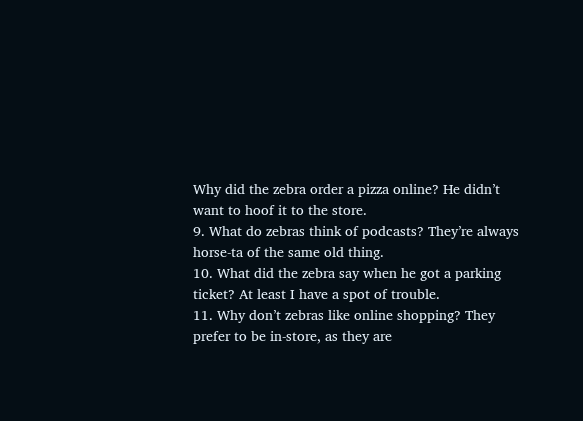Why did the zebra order a pizza online? He didn’t want to hoof it to the store.
9. What do zebras think of podcasts? They’re always horse-ta of the same old thing.
10. What did the zebra say when he got a parking ticket? At least I have a spot of trouble.
11. Why don’t zebras like online shopping? They prefer to be in-store, as they are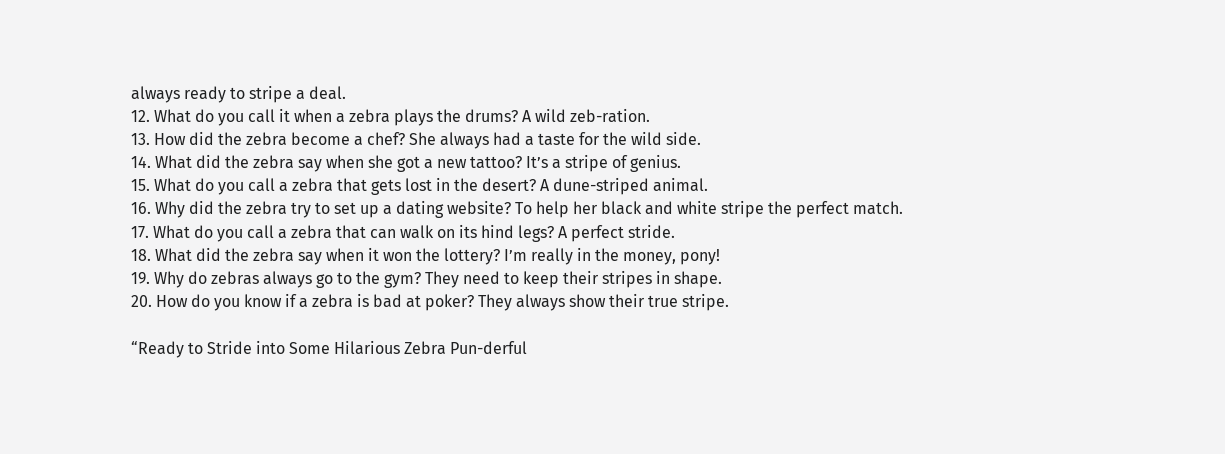always ready to stripe a deal.
12. What do you call it when a zebra plays the drums? A wild zeb-ration.
13. How did the zebra become a chef? She always had a taste for the wild side.
14. What did the zebra say when she got a new tattoo? It’s a stripe of genius.
15. What do you call a zebra that gets lost in the desert? A dune-striped animal.
16. Why did the zebra try to set up a dating website? To help her black and white stripe the perfect match.
17. What do you call a zebra that can walk on its hind legs? A perfect stride.
18. What did the zebra say when it won the lottery? I’m really in the money, pony!
19. Why do zebras always go to the gym? They need to keep their stripes in shape.
20. How do you know if a zebra is bad at poker? They always show their true stripe.

“Ready to Stride into Some Hilarious Zebra Pun-derful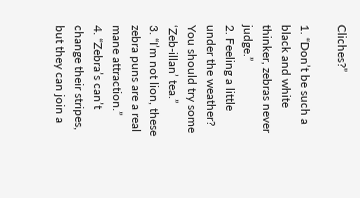Cliches?”

1. “Don’t be such a black and white thinker, zebras never judge.”
2. Feeling a little under the weather? You should try some ‘Zeb-illan’ tea.”
3. “I’m not lion, these zebra puns are a real mane attraction.”
4. “Zebra’s can’t change their stripes, but they can join a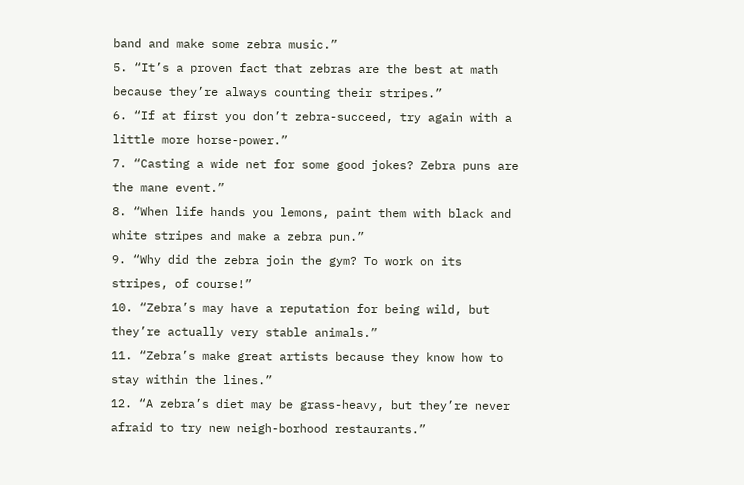band and make some zebra music.”
5. “It’s a proven fact that zebras are the best at math because they’re always counting their stripes.”
6. “If at first you don’t zebra-succeed, try again with a little more horse-power.”
7. “Casting a wide net for some good jokes? Zebra puns are the mane event.”
8. “When life hands you lemons, paint them with black and white stripes and make a zebra pun.”
9. “Why did the zebra join the gym? To work on its stripes, of course!”
10. “Zebra’s may have a reputation for being wild, but they’re actually very stable animals.”
11. “Zebra’s make great artists because they know how to stay within the lines.”
12. “A zebra’s diet may be grass-heavy, but they’re never afraid to try new neigh-borhood restaurants.”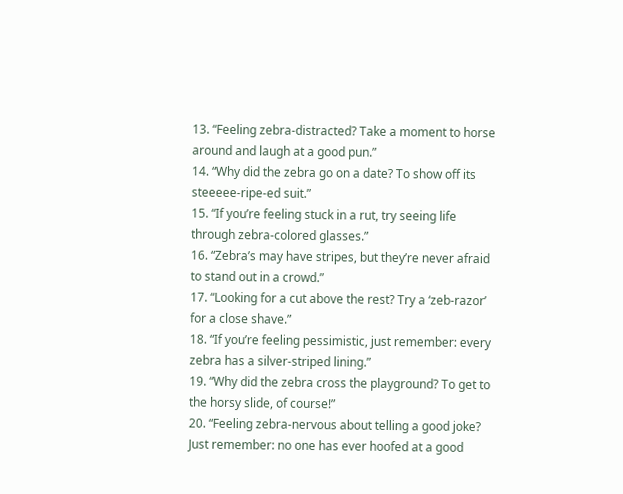13. “Feeling zebra-distracted? Take a moment to horse around and laugh at a good pun.”
14. “Why did the zebra go on a date? To show off its steeeee-ripe-ed suit.”
15. “If you’re feeling stuck in a rut, try seeing life through zebra-colored glasses.”
16. “Zebra’s may have stripes, but they’re never afraid to stand out in a crowd.”
17. “Looking for a cut above the rest? Try a ‘zeb-razor’ for a close shave.”
18. “If you’re feeling pessimistic, just remember: every zebra has a silver-striped lining.”
19. “Why did the zebra cross the playground? To get to the horsy slide, of course!”
20. “Feeling zebra-nervous about telling a good joke? Just remember: no one has ever hoofed at a good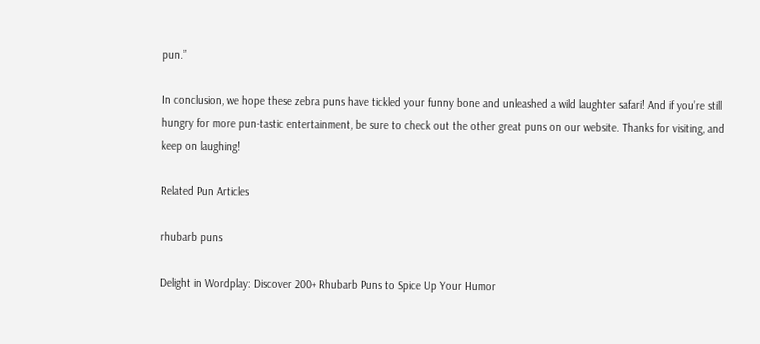pun.”

In conclusion, we hope these zebra puns have tickled your funny bone and unleashed a wild laughter safari! And if you’re still hungry for more pun-tastic entertainment, be sure to check out the other great puns on our website. Thanks for visiting, and keep on laughing!

Related Pun Articles

rhubarb puns

Delight in Wordplay: Discover 200+ Rhubarb Puns to Spice Up Your Humor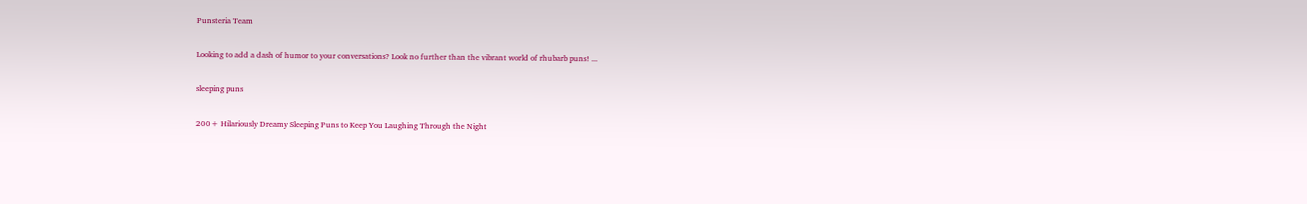Punsteria Team

Looking to add a dash of humor to your conversations? Look no further than the vibrant world of rhubarb puns! ...

sleeping puns

200+ Hilariously Dreamy Sleeping Puns to Keep You Laughing Through the Night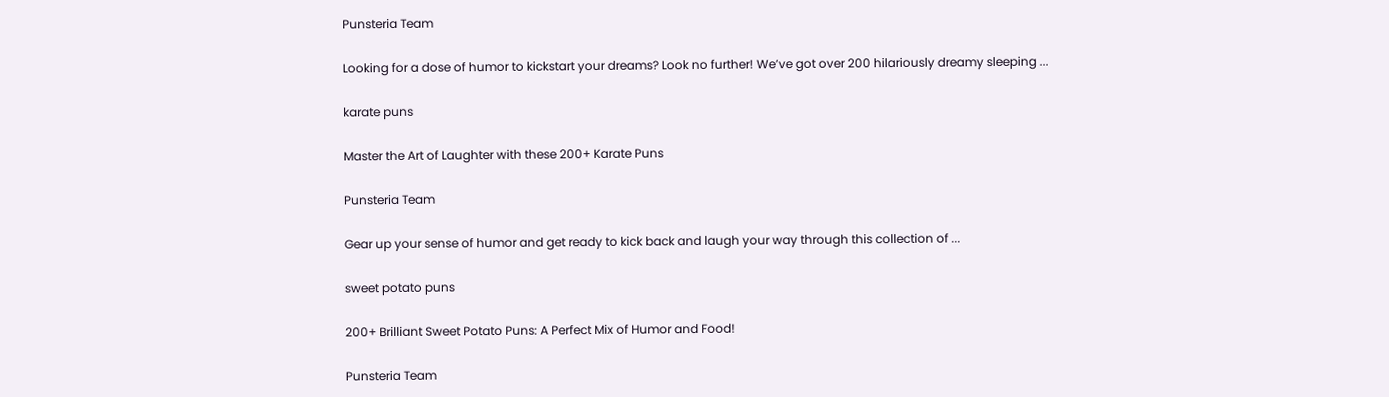Punsteria Team

Looking for a dose of humor to kickstart your dreams? Look no further! We’ve got over 200 hilariously dreamy sleeping ...

karate puns

Master the Art of Laughter with these 200+ Karate Puns

Punsteria Team

Gear up your sense of humor and get ready to kick back and laugh your way through this collection of ...

sweet potato puns

200+ Brilliant Sweet Potato Puns: A Perfect Mix of Humor and Food!

Punsteria Team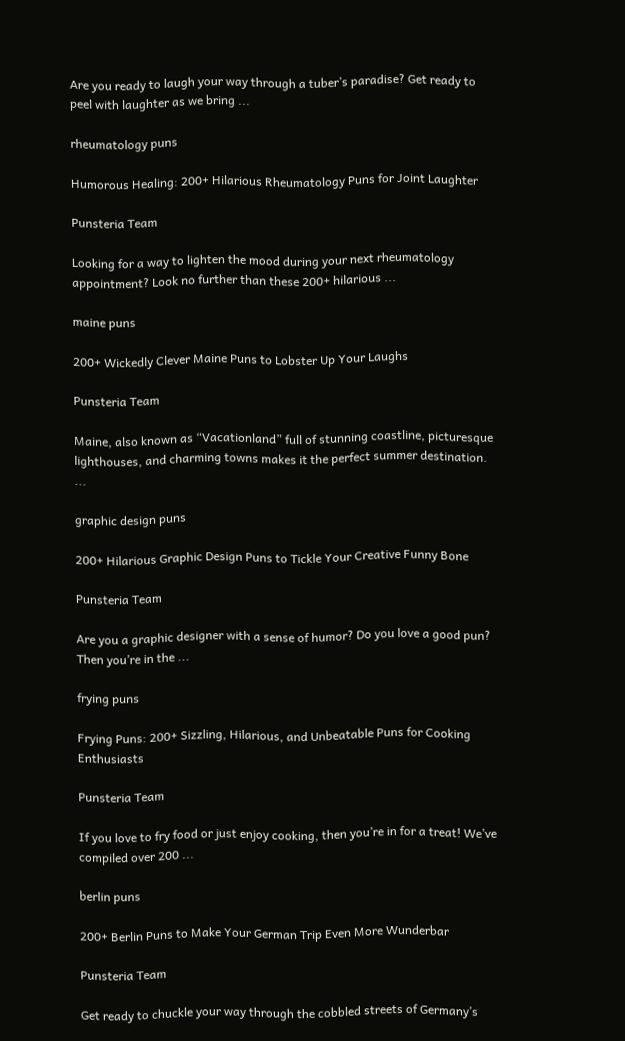Are you ready to laugh your way through a tuber’s paradise? Get ready to peel with laughter as we bring ...

rheumatology puns

Humorous Healing: 200+ Hilarious Rheumatology Puns for Joint Laughter

Punsteria Team

Looking for a way to lighten the mood during your next rheumatology appointment? Look no further than these 200+ hilarious ...

maine puns

200+ Wickedly Clever Maine Puns to Lobster Up Your Laughs

Punsteria Team

Maine, also known as “Vacationland” full of stunning coastline, picturesque lighthouses, and charming towns makes it the perfect summer destination. ...

graphic design puns

200+ Hilarious Graphic Design Puns to Tickle Your Creative Funny Bone

Punsteria Team

Are you a graphic designer with a sense of humor? Do you love a good pun? Then you’re in the ...

frying puns

Frying Puns: 200+ Sizzling, Hilarious, and Unbeatable Puns for Cooking Enthusiasts

Punsteria Team

If you love to fry food or just enjoy cooking, then you’re in for a treat! We’ve compiled over 200 ...

berlin puns

200+ Berlin Puns to Make Your German Trip Even More Wunderbar

Punsteria Team

Get ready to chuckle your way through the cobbled streets of Germany’s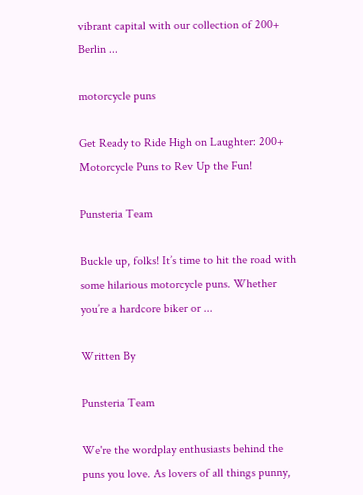vibrant capital with our collection of 200+ Berlin ...

motorcycle puns

Get Ready to Ride High on Laughter: 200+ Motorcycle Puns to Rev Up the Fun!

Punsteria Team

Buckle up, folks! It’s time to hit the road with some hilarious motorcycle puns. Whether you’re a hardcore biker or ...

Written By

Punsteria Team

We're the wordplay enthusiasts behind the puns you love. As lovers of all things punny,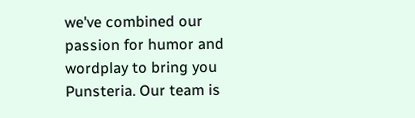we've combined our passion for humor and wordplay to bring you Punsteria. Our team is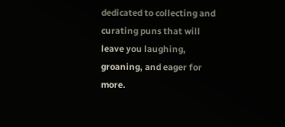dedicated to collecting and curating puns that will leave you laughing, groaning, and eager for more.